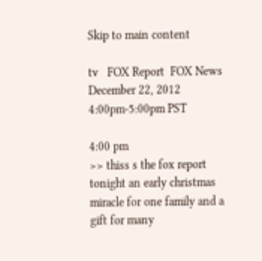Skip to main content

tv   FOX Report  FOX News  December 22, 2012 4:00pm-5:00pm PST

4:00 pm
>> thiss s the fox report tonight an early christmas miracle for one family and a gift for many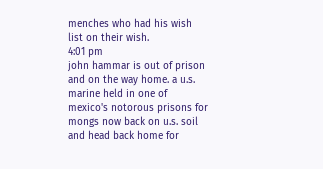menches who had his wish list on their wish.
4:01 pm
john hammar is out of prison and on the way home. a u.s. marine held in one of mexico's notorous prisons for mongs now back on u.s. soil and head back home for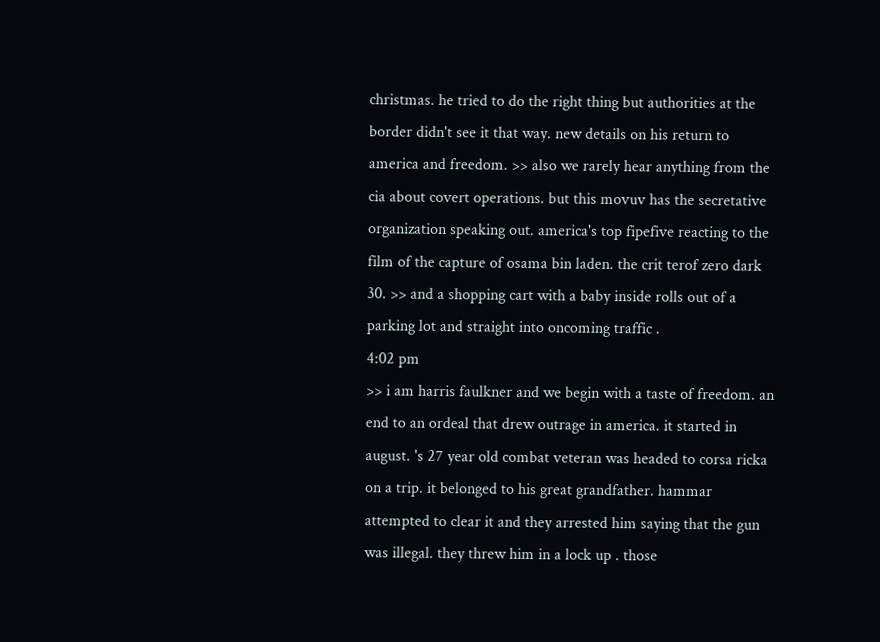christmas. he tried to do the right thing but authorities at the border didn't see it that way. new details on his return to america and freedom. >> also we rarely hear anything from the cia about covert operations. but this movuv has the secretative organization speaking out. america's top fipefive reacting to the film of the capture of osama bin laden. the crit terof zero dark 30. >> and a shopping cart with a baby inside rolls out of a parking lot and straight into oncoming traffic .
4:02 pm
>> i am harris faulkner and we begin with a taste of freedom. an end to an ordeal that drew outrage in america. it started in august. 's 27 year old combat veteran was headed to corsa ricka on a trip. it belonged to his great grandfather. hammar attempted to clear it and they arrested him saying that the gun was illegal. they threw him in a lock up . those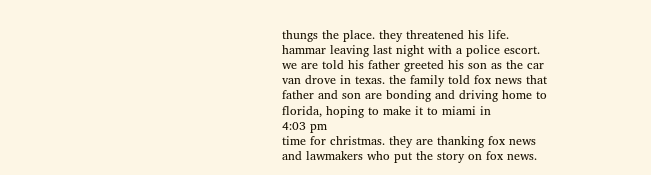thungs the place. they threatened his life. hammar leaving last night with a police escort. we are told his father greeted his son as the car van drove in texas. the family told fox news that father and son are bonding and driving home to florida, hoping to make it to miami in
4:03 pm
time for christmas. they are thanking fox news and lawmakers who put the story on fox news.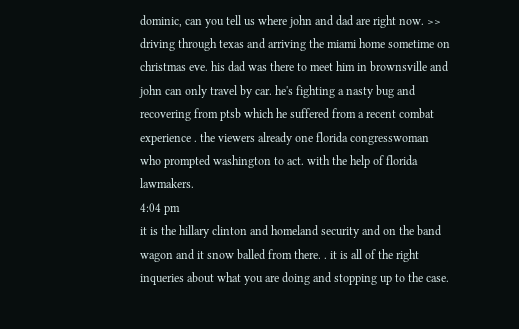dominic, can you tell us where john and dad are right now. >> driving through texas and arriving the miami home sometime on christmas eve. his dad was there to meet him in brownsville and john can only travel by car. he's fighting a nasty bug and recovering from ptsb which he suffered from a recent combat experience . the viewers already one florida congresswoman who prompted washington to act. with the help of florida lawmakers.
4:04 pm
it is the hillary clinton and homeland security and on the band wagon and it snow balled from there. . it is all of the right inqueries about what you are doing and stopping up to the case.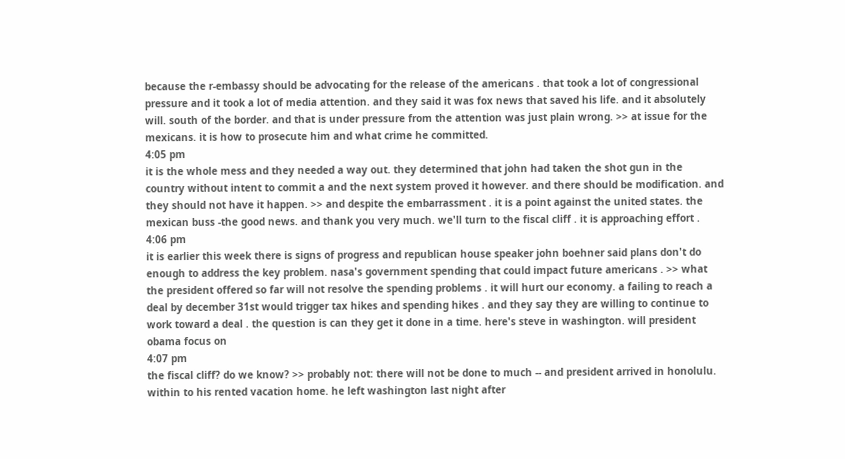because the r-embassy should be advocating for the release of the americans . that took a lot of congressional pressure and it took a lot of media attention. and they said it was fox news that saved his life. and it absolutely will. south of the border. and that is under pressure from the attention was just plain wrong. >> at issue for the mexicans. it is how to prosecute him and what crime he committed.
4:05 pm
it is the whole mess and they needed a way out. they determined that john had taken the shot gun in the country without intent to commit a and the next system proved it however. and there should be modification. and they should not have it happen. >> and despite the embarrassment . it is a point against the united states. the mexican buss -the good news. and thank you very much. we'll turn to the fiscal cliff . it is approaching effort .
4:06 pm
it is earlier this week there is signs of progress and republican house speaker john boehner said plans don't do enough to address the key problem. nasa's government spending that could impact future americans . >> what the president offered so far will not resolve the spending problems . it will hurt our economy. a failing to reach a deal by december 31st would trigger tax hikes and spending hikes . and they say they are willing to continue to work toward a deal . the question is can they get it done in a time. here's steve in washington. will president obama focus on
4:07 pm
the fiscal cliff? do we know? >> probably not: there will not be done to much -- and president arrived in honolulu. within to his rented vacation home. he left washington last night after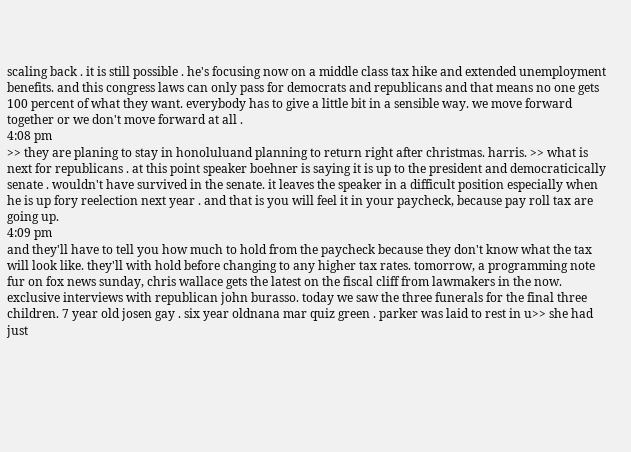scaling back . it is still possible . he's focusing now on a middle class tax hike and extended unemployment benefits. and this congress laws can only pass for democrats and republicans and that means no one gets 100 percent of what they want. everybody has to give a little bit in a sensible way. we move forward together or we don't move forward at all .
4:08 pm
>> they are planing to stay in honoluluand planning to return right after christmas. harris. >> what is next for republicans . at this point speaker boehner is saying it is up to the president and democraticically senate . wouldn't have survived in the senate. it leaves the speaker in a difficult position especially when he is up fory reelection next year . and that is you will feel it in your paycheck, because pay roll tax are going up.
4:09 pm
and they'll have to tell you how much to hold from the paycheck because they don't know what the tax will look like. they'll with hold before changing to any higher tax rates. tomorrow, a programming note fur on fox news sunday, chris wallace gets the latest on the fiscal cliff from lawmakers in the now. exclusive interviews with republican john burasso. today we saw the three funerals for the final three children. 7 year old josen gay . six year oldnana mar quiz green . parker was laid to rest in u>> she had just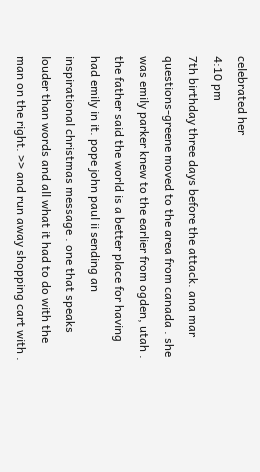celebrated her
4:10 pm
7th birthday three days before the attack. ana mar questions-greene moved to the area from canada . she was emily parker knew to the earlier from ogden, utah . the father said the world is a better place for having had emily in it. pope john paul ii sending an inspirational christmas message . one that speaks louder than words and all what it had to do with the man on the right. >> and run away shopping cart with .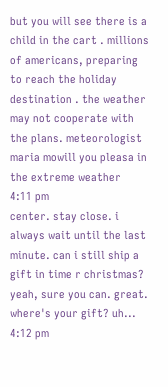but you will see there is a child in the cart . millions of americans, preparing to reach the holiday destination . the weather may not cooperate with the plans. meteorologist maria mowill you pleasa in the extreme weather
4:11 pm
center. stay close. i always wait until the last minute. can i still ship a gift in time r christmas? yeah, sure you can. great. where's your gift? uh...
4:12 pm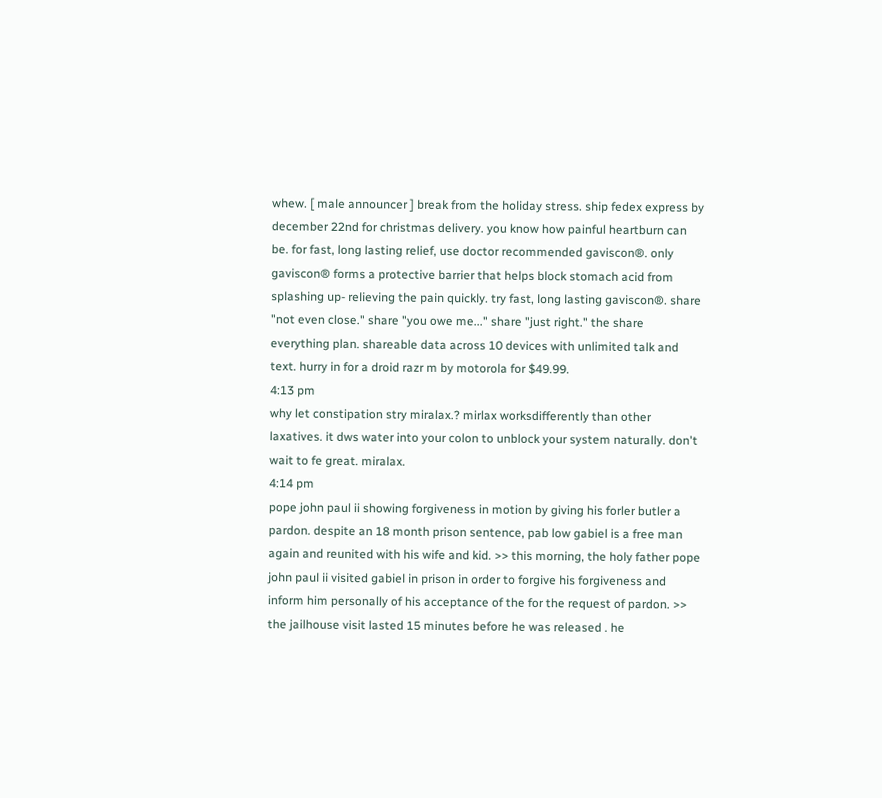whew. [ male announcer ] break from the holiday stress. ship fedex express by december 22nd for christmas delivery. you know how painful heartburn can be. for fast, long lasting relief, use doctor recommended gaviscon®. only gaviscon® forms a protective barrier that helps block stomach acid from splashing up- relieving the pain quickly. try fast, long lasting gaviscon®. share "not even close." share "you owe me..." share "just right." the share everything plan. shareable data across 10 devices with unlimited talk and text. hurry in for a droid razr m by motorola for $49.99.
4:13 pm
why let constipation stry miralax.? mirlax worksdifferently than other laxatives. it dws water into your colon to unblock your system naturally. don't wait to fe great. miralax.
4:14 pm
pope john paul ii showing forgiveness in motion by giving his forler butler a pardon. despite an 18 month prison sentence, pab low gabiel is a free man again and reunited with his wife and kid. >> this morning, the holy father pope john paul ii visited gabiel in prison in order to forgive his forgiveness and inform him personally of his acceptance of the for the request of pardon. >> the jailhouse visit lasted 15 minutes before he was released . he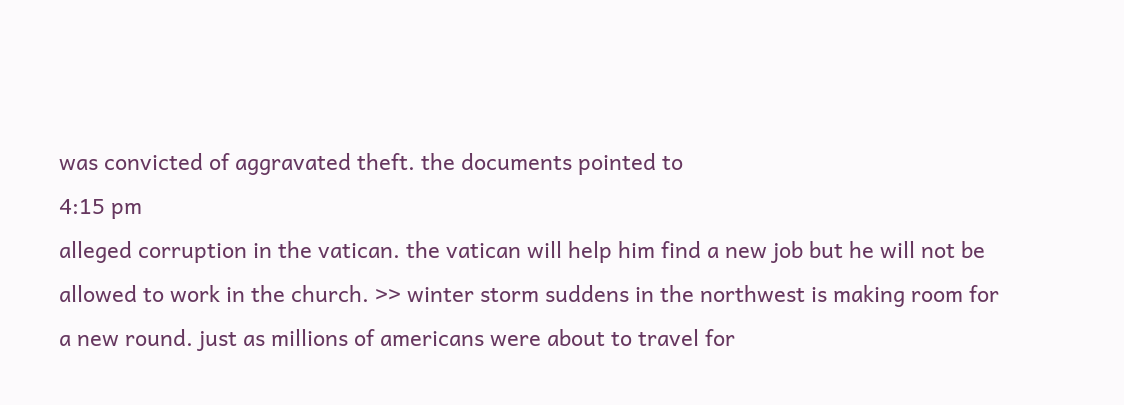was convicted of aggravated theft. the documents pointed to
4:15 pm
alleged corruption in the vatican. the vatican will help him find a new job but he will not be allowed to work in the church. >> winter storm suddens in the northwest is making room for a new round. just as millions of americans were about to travel for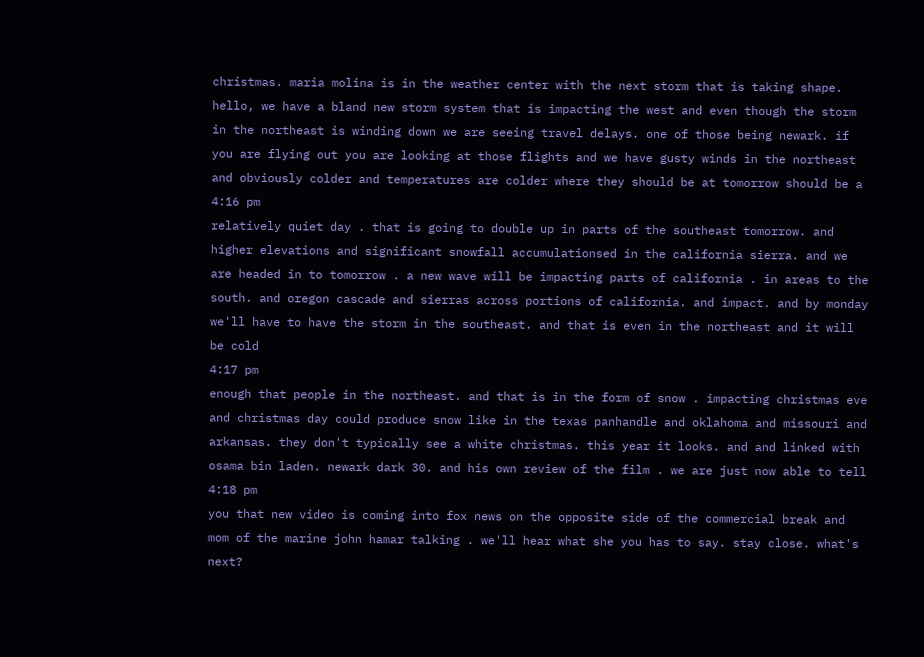christmas. maria molina is in the weather center with the next storm that is taking shape. hello, we have a bland new storm system that is impacting the west and even though the storm in the northeast is winding down we are seeing travel delays. one of those being newark. if you are flying out you are looking at those flights and we have gusty winds in the northeast and obviously colder and temperatures are colder where they should be at tomorrow should be a
4:16 pm
relatively quiet day . that is going to double up in parts of the southeast tomorrow. and higher elevations and significant snowfall accumulationsed in the california sierra. and we are headed in to tomorrow . a new wave will be impacting parts of california . in areas to the south. and oregon cascade and sierras across portions of california. and impact. and by monday we'll have to have the storm in the southeast. and that is even in the northeast and it will be cold
4:17 pm
enough that people in the northeast. and that is in the form of snow . impacting christmas eve and christmas day could produce snow like in the texas panhandle and oklahoma and missouri and arkansas. they don't typically see a white christmas. this year it looks. and and linked with osama bin laden. newark dark 30. and his own review of the film . we are just now able to tell
4:18 pm
you that new video is coming into fox news on the opposite side of the commercial break and mom of the marine john hamar talking . we'll hear what she you has to say. stay close. what's next?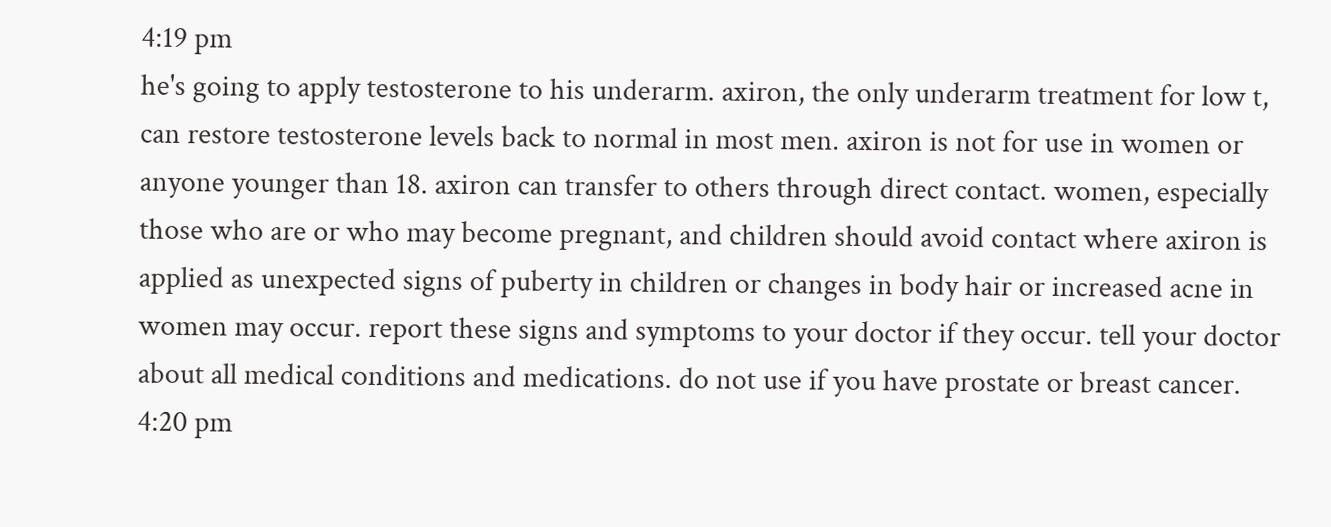4:19 pm
he's going to apply testosterone to his underarm. axiron, the only underarm treatment for low t, can restore testosterone levels back to normal in most men. axiron is not for use in women or anyone younger than 18. axiron can transfer to others through direct contact. women, especially those who are or who may become pregnant, and children should avoid contact where axiron is applied as unexpected signs of puberty in children or changes in body hair or increased acne in women may occur. report these signs and symptoms to your doctor if they occur. tell your doctor about all medical conditions and medications. do not use if you have prostate or breast cancer.
4:20 pm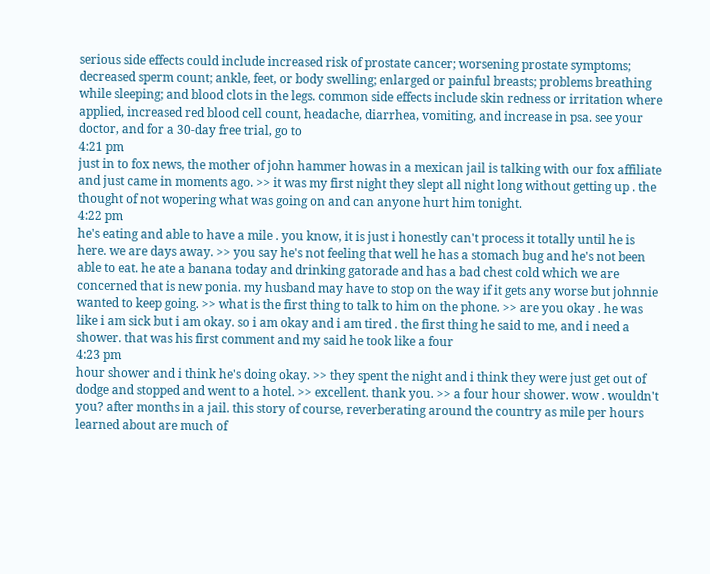serious side effects could include increased risk of prostate cancer; worsening prostate symptoms; decreased sperm count; ankle, feet, or body swelling; enlarged or painful breasts; problems breathing while sleeping; and blood clots in the legs. common side effects include skin redness or irritation where applied, increased red blood cell count, headache, diarrhea, vomiting, and increase in psa. see your doctor, and for a 30-day free trial, go to
4:21 pm
just in to fox news, the mother of john hammer howas in a mexican jail is talking with our fox affiliate and just came in moments ago. >> it was my first night they slept all night long without getting up . the thought of not wopering what was going on and can anyone hurt him tonight.
4:22 pm
he's eating and able to have a mile . you know, it is just i honestly can't process it totally until he is here. we are days away. >> you say he's not feeling that well he has a stomach bug and he's not been able to eat. he ate a banana today and drinking gatorade and has a bad chest cold which we are concerned that is new ponia. my husband may have to stop on the way if it gets any worse but johnnie wanted to keep going. >> what is the first thing to talk to him on the phone. >> are you okay . he was like i am sick but i am okay. so i am okay and i am tired . the first thing he said to me, and i need a shower. that was his first comment and my said he took like a four
4:23 pm
hour shower and i think he's doing okay. >> they spent the night and i think they were just get out of dodge and stopped and went to a hotel. >> excellent. thank you. >> a four hour shower. wow . wouldn't you? after months in a jail. this story of course, reverberating around the country as mile per hours learned about are much of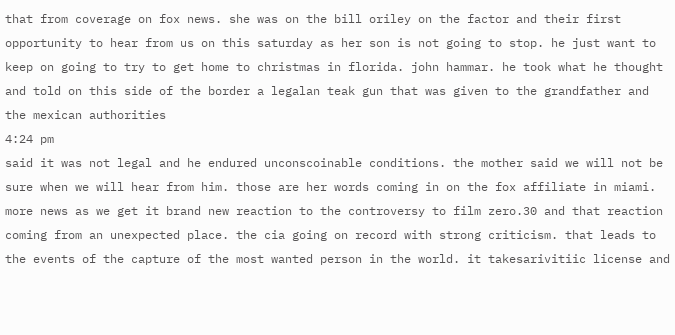that from coverage on fox news. she was on the bill oriley on the factor and their first opportunity to hear from us on this saturday as her son is not going to stop. he just want to keep on going to try to get home to christmas in florida. john hammar. he took what he thought and told on this side of the border a legalan teak gun that was given to the grandfather and the mexican authorities
4:24 pm
said it was not legal and he endured unconscoinable conditions. the mother said we will not be sure when we will hear from him. those are her words coming in on the fox affiliate in miami. more news as we get it brand new reaction to the controversy to film zero.30 and that reaction coming from an unexpected place. the cia going on record with strong criticism. that leads to the events of the capture of the most wanted person in the world. it takesarivitiic license and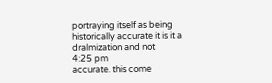portraying itself as being historically accurate it is it a dralmization and not
4:25 pm
accurate. this come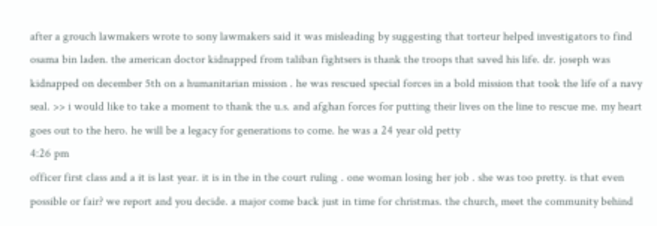after a grouch lawmakers wrote to sony lawmakers said it was misleading by suggesting that torteur helped investigators to find osama bin laden. the american doctor kidnapped from taliban fightsers is thank the troops that saved his life. dr. joseph was kidnapped on december 5th on a humanitarian mission . he was rescued special forces in a bold mission that took the life of a navy seal. >> i would like to take a moment to thank the u.s. and afghan forces for putting their lives on the line to rescue me. my heart goes out to the hero. he will be a legacy for generations to come. he was a 24 year old petty
4:26 pm
officer first class and a it is last year. it is in the in the court ruling . one woman losing her job . she was too pretty. is that even possible or fair? we report and you decide. a major come back just in time for christmas. the church, meet the community behind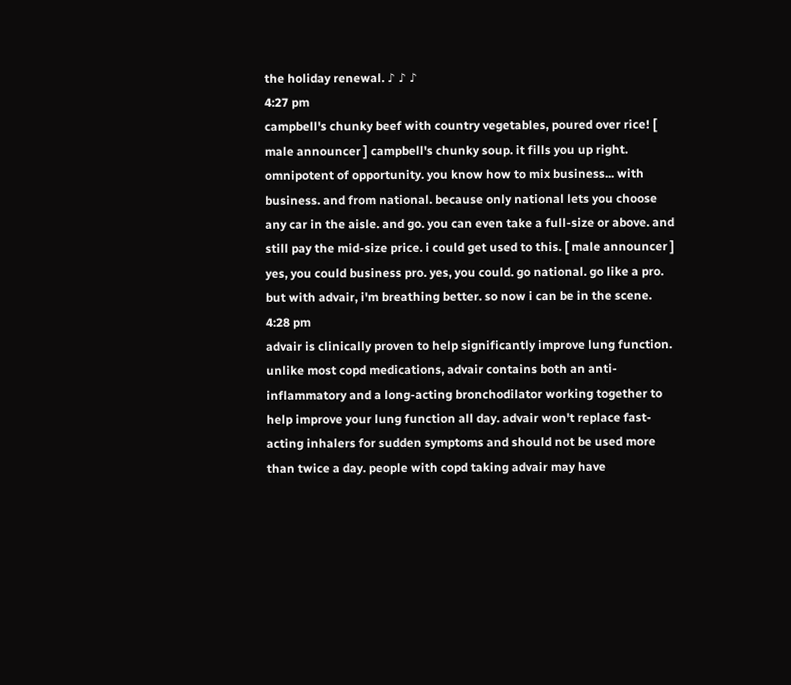the holiday renewal. ♪ ♪ ♪
4:27 pm
campbell's chunky beef with country vegetables, poured over rice! [ male announcer ] campbell's chunky soup. it fills you up right. omnipotent of opportunity. you know how to mix business... with business. and from national. because only national lets you choose any car in the aisle. and go. you can even take a full-size or above. and still pay the mid-size price. i could get used to this. [ male announcer ] yes, you could business pro. yes, you could. go national. go like a pro. but with advair, i'm breathing better. so now i can be in the scene.
4:28 pm
advair is clinically proven to help significantly improve lung function. unlike most copd medications, advair contains both an anti-inflammatory and a long-acting bronchodilator working together to help improve your lung function all day. advair won't replace fast-acting inhalers for sudden symptoms and should not be used more than twice a day. people with copd taking advair may have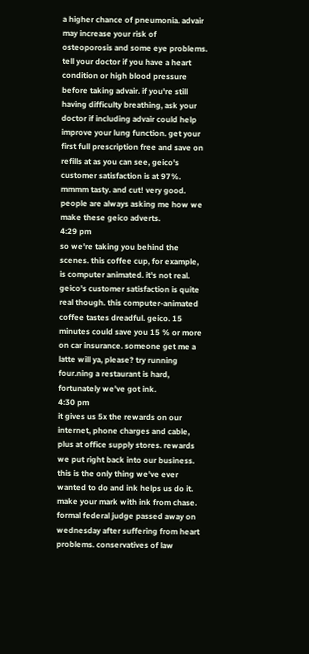a higher chance of pneumonia. advair may increase your risk of osteoporosis and some eye problems. tell your doctor if you have a heart condition or high blood pressure before taking advair. if you're still having difficulty breathing, ask your doctor if including advair could help improve your lung function. get your first full prescription free and save on refills at as you can see, geico's customer satisfaction is at 97%. mmmm tasty. and cut! very good. people are always asking me how we make these geico adverts.
4:29 pm
so we're taking you behind the scenes. this coffee cup, for example, is computer animated. it's not real. geico's customer satisfaction is quite real though. this computer-animated coffee tastes dreadful. geico. 15 minutes could save you 15 % or more on car insurance. someone get me a latte will ya, please? try running four.ning a restaurant is hard, fortunately we've got ink.
4:30 pm
it gives us 5x the rewards on our internet, phone charges and cable, plus at office supply stores. rewards we put right back into our business. this is the only thing we've ever wanted to do and ink helps us do it. make your mark with ink from chase. formal federal judge passed away on wednesday after suffering from heart problems. conservatives of law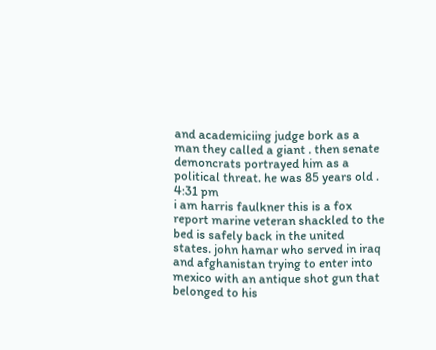and academiciing judge bork as a man they called a giant . then senate demoncrats portrayed him as a political threat. he was 85 years old .
4:31 pm
i am harris faulkner this is a fox report marine veteran shackled to the bed is safely back in the united states. john hamar who served in iraq and afghanistan trying to enter into mexico with an antique shot gun that belonged to his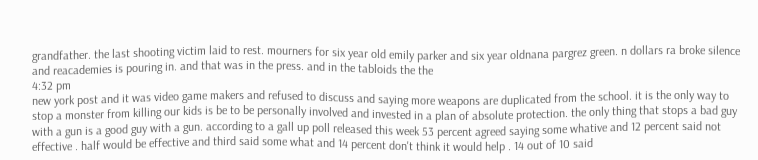grandfather. the last shooting victim laid to rest. mourners for six year old emily parker and six year oldnana pargrez green. n dollars ra broke silence and reacademies is pouring in. and that was in the press. and in the tabloids the the
4:32 pm
new york post and it was video game makers and refused to discuss and saying more weapons are duplicated from the school. it is the only way to stop a monster from killing our kids is be to be personally involved and invested in a plan of absolute protection. the only thing that stops a bad guy with a gun is a good guy with a gun. according to a gall up poll released this week 53 percent agreed saying some whative and 12 percent said not effective . half would be effective and third said some what and 14 percent don't think it would help . 14 out of 10 said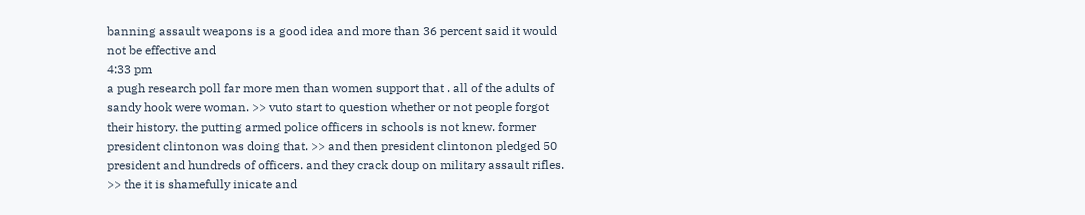banning assault weapons is a good idea and more than 36 percent said it would not be effective and
4:33 pm
a pugh research poll far more men than women support that . all of the adults of sandy hook were woman. >> vuto start to question whether or not people forgot their history. the putting armed police officers in schools is not knew. former president clintonon was doing that. >> and then president clintonon pledged 50 president and hundreds of officers. and they crack doup on military assault rifles. >> the it is shamefully inicate and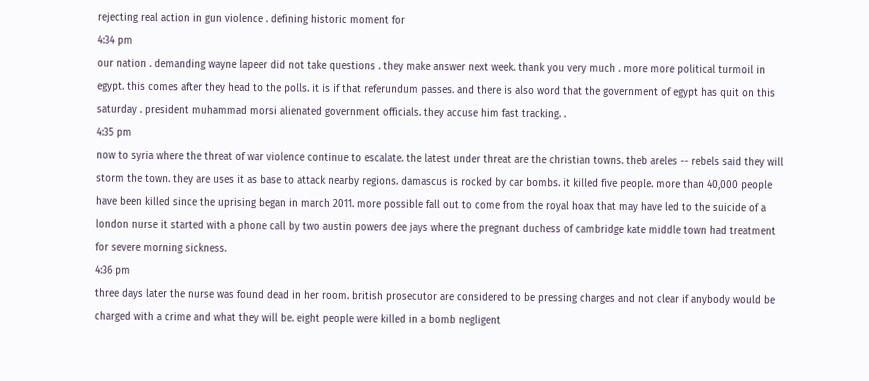rejecting real action in gun violence . defining historic moment for
4:34 pm
our nation . demanding wayne lapeer did not take questions . they make answer next week. thank you very much . more more political turmoil in egypt. this comes after they head to the polls. it is if that referundum passes. and there is also word that the government of egypt has quit on this saturday . president muhammad morsi alienated government officials. they accuse him fast tracking. .
4:35 pm
now to syria where the threat of war violence continue to escalate. the latest under threat are the christian towns. theb areles -- rebels said they will storm the town. they are uses it as base to attack nearby regions. damascus is rocked by car bombs. it killed five people. more than 40,000 people have been killed since the uprising began in march 2011. more possible fall out to come from the royal hoax that may have led to the suicide of a london nurse it started with a phone call by two austin powers dee jays where the pregnant duchess of cambridge kate middle town had treatment for severe morning sickness.
4:36 pm
three days later the nurse was found dead in her room. british prosecutor are considered to be pressing charges and not clear if anybody would be charged with a crime and what they will be. eight people were killed in a bomb negligent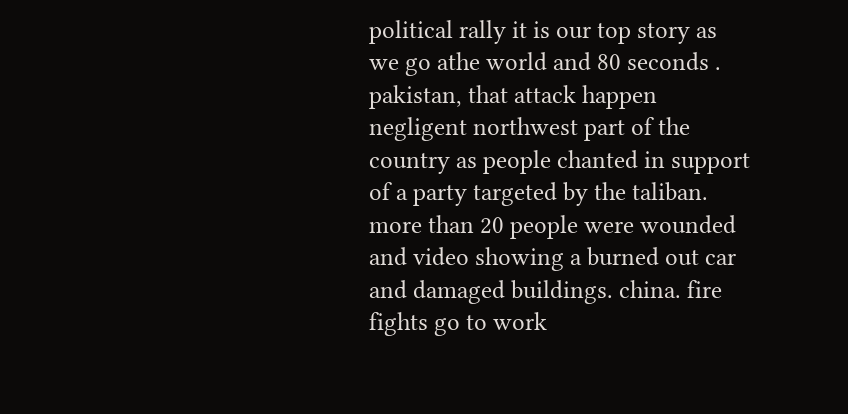political rally it is our top story as we go athe world and 80 seconds . pakistan, that attack happen negligent northwest part of the country as people chanted in support of a party targeted by the taliban. more than 20 people were wounded and video showing a burned out car and damaged buildings. china. fire fights go to work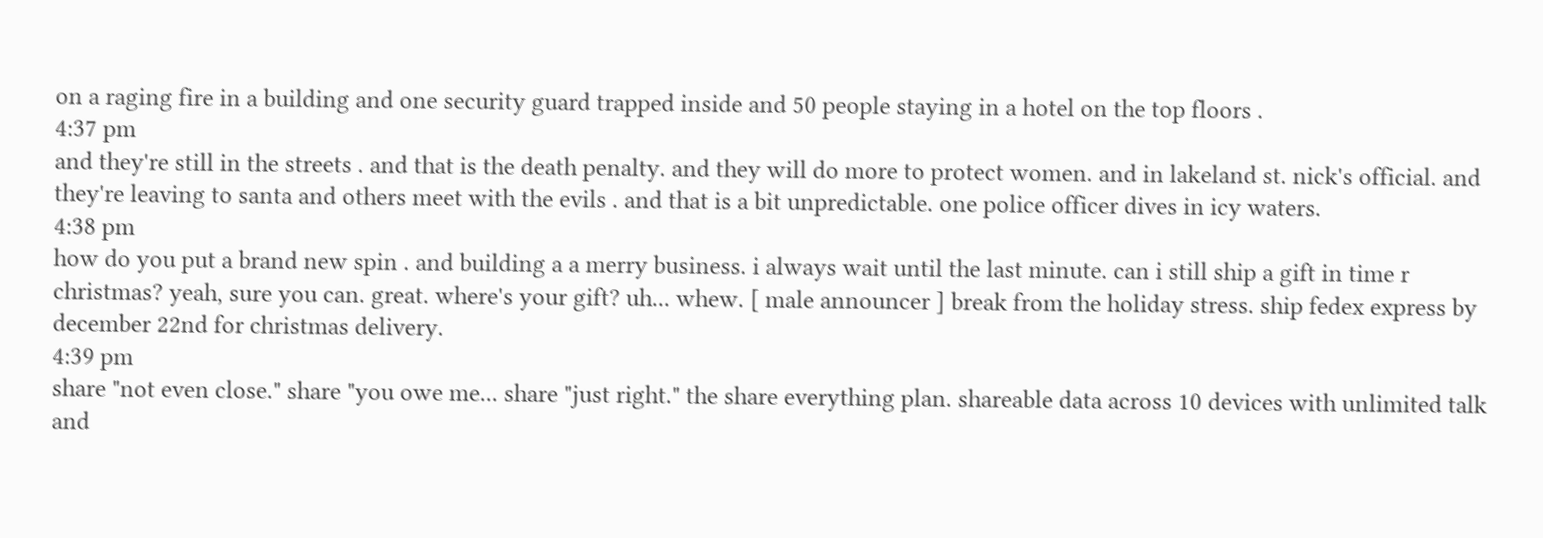on a raging fire in a building and one security guard trapped inside and 50 people staying in a hotel on the top floors .
4:37 pm
and they're still in the streets . and that is the death penalty. and they will do more to protect women. and in lakeland st. nick's official. and they're leaving to santa and others meet with the evils . and that is a bit unpredictable. one police officer dives in icy waters.
4:38 pm
how do you put a brand new spin . and building a a merry business. i always wait until the last minute. can i still ship a gift in time r christmas? yeah, sure you can. great. where's your gift? uh... whew. [ male announcer ] break from the holiday stress. ship fedex express by december 22nd for christmas delivery.
4:39 pm
share "not even close." share "you owe me... share "just right." the share everything plan. shareable data across 10 devices with unlimited talk and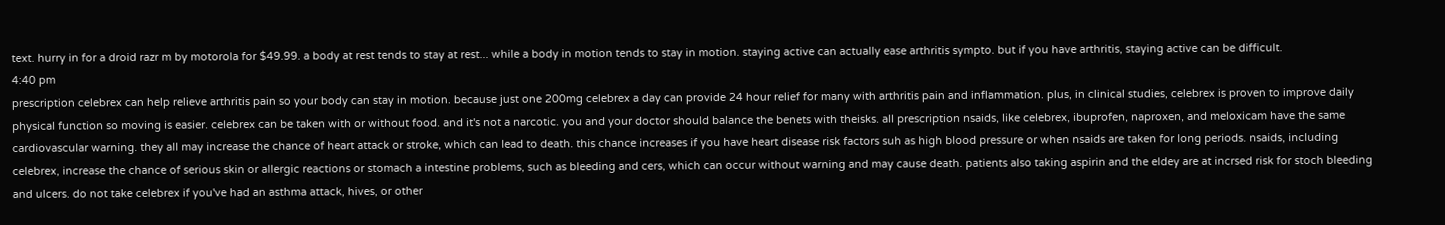text. hurry in for a droid razr m by motorola for $49.99. a body at rest tends to stay at rest... while a body in motion tends to stay in motion. staying active can actually ease arthritis sympto. but if you have arthritis, staying active can be difficult.
4:40 pm
prescription celebrex can help relieve arthritis pain so your body can stay in motion. because just one 200mg celebrex a day can provide 24 hour relief for many with arthritis pain and inflammation. plus, in clinical studies, celebrex is proven to improve daily physical function so moving is easier. celebrex can be taken with or without food. and it's not a narcotic. you and your doctor should balance the benets with theisks. all prescription nsaids, like celebrex, ibuprofen, naproxen, and meloxicam have the same cardiovascular warning. they all may increase the chance of heart attack or stroke, which can lead to death. this chance increases if you have heart disease risk factors suh as high blood pressure or when nsaids are taken for long periods. nsaids, including celebrex, increase the chance of serious skin or allergic reactions or stomach a intestine problems, such as bleeding and cers, which can occur without warning and may cause death. patients also taking aspirin and the eldey are at incrsed risk for stoch bleeding and ulcers. do not take celebrex if you've had an asthma attack, hives, or other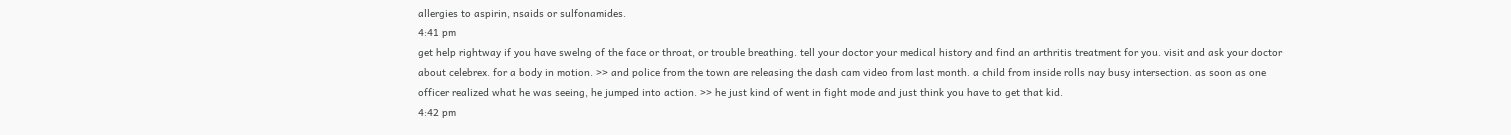allergies to aspirin, nsaids or sulfonamides.
4:41 pm
get help rightway if you have swelng of the face or throat, or trouble breathing. tell your doctor your medical history and find an arthritis treatment for you. visit and ask your doctor about celebrex. for a body in motion. >> and police from the town are releasing the dash cam video from last month. a child from inside rolls nay busy intersection. as soon as one officer realized what he was seeing, he jumped into action. >> he just kind of went in fight mode and just think you have to get that kid.
4:42 pm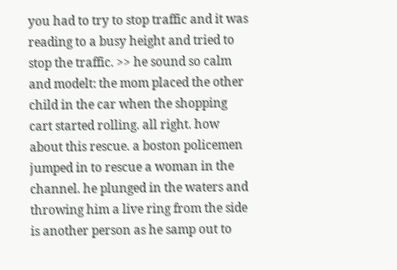you had to try to stop traffic and it was reading to a busy height and tried to stop the traffic. >> he sound so calm and modelt: the mom placed the other child in the car when the shopping cart started rolling. all right. how about this rescue. a boston policemen jumped in to rescue a woman in the channel. he plunged in the waters and throwing him a live ring from the side is another person as he samp out to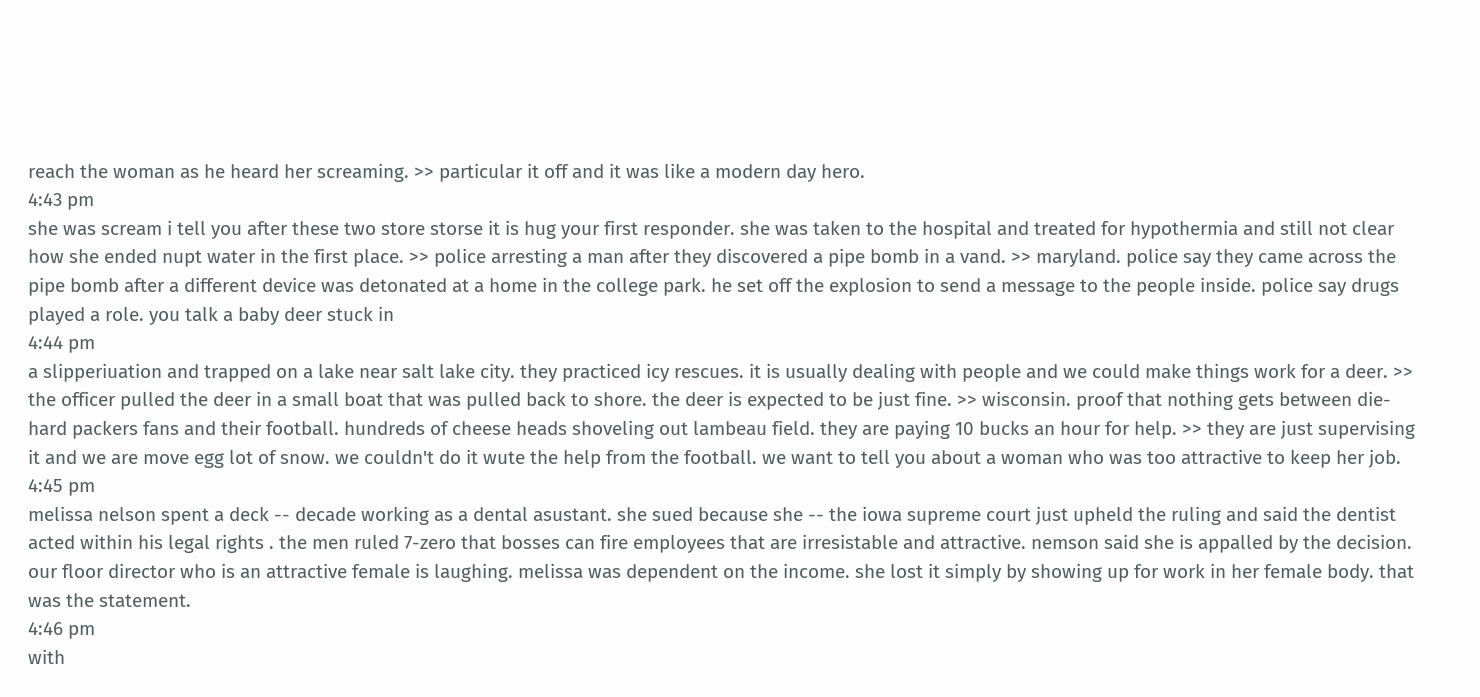reach the woman as he heard her screaming. >> particular it off and it was like a modern day hero.
4:43 pm
she was scream i tell you after these two store storse it is hug your first responder. she was taken to the hospital and treated for hypothermia and still not clear how she ended nupt water in the first place. >> police arresting a man after they discovered a pipe bomb in a vand. >> maryland. police say they came across the pipe bomb after a different device was detonated at a home in the college park. he set off the explosion to send a message to the people inside. police say drugs played a role. you talk a baby deer stuck in
4:44 pm
a slipperiuation and trapped on a lake near salt lake city. they practiced icy rescues. it is usually dealing with people and we could make things work for a deer. >> the officer pulled the deer in a small boat that was pulled back to shore. the deer is expected to be just fine. >> wisconsin. proof that nothing gets between die-hard packers fans and their football. hundreds of cheese heads shoveling out lambeau field. they are paying 10 bucks an hour for help. >> they are just supervising it and we are move egg lot of snow. we couldn't do it wute the help from the football. we want to tell you about a woman who was too attractive to keep her job.
4:45 pm
melissa nelson spent a deck -- decade working as a dental asustant. she sued because she -- the iowa supreme court just upheld the ruling and said the dentist acted within his legal rights . the men ruled 7-zero that bosses can fire employees that are irresistable and attractive. nemson said she is appalled by the decision. our floor director who is an attractive female is laughing. melissa was dependent on the income. she lost it simply by showing up for work in her female body. that was the statement.
4:46 pm
with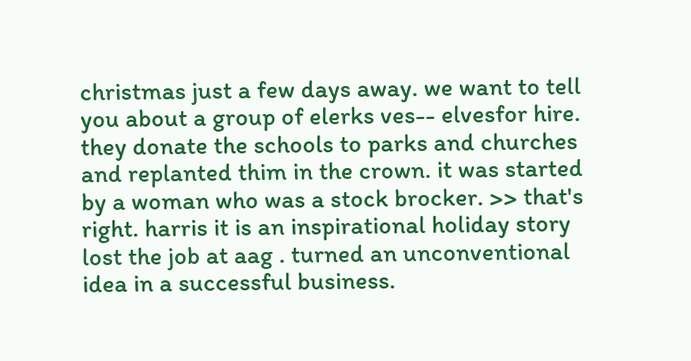christmas just a few days away. we want to tell you about a group of elerks ves-- elvesfor hire. they donate the schools to parks and churches and replanted thim in the crown. it was started by a woman who was a stock brocker. >> that's right. harris it is an inspirational holiday story lost the job at aag . turned an unconventional idea in a successful business.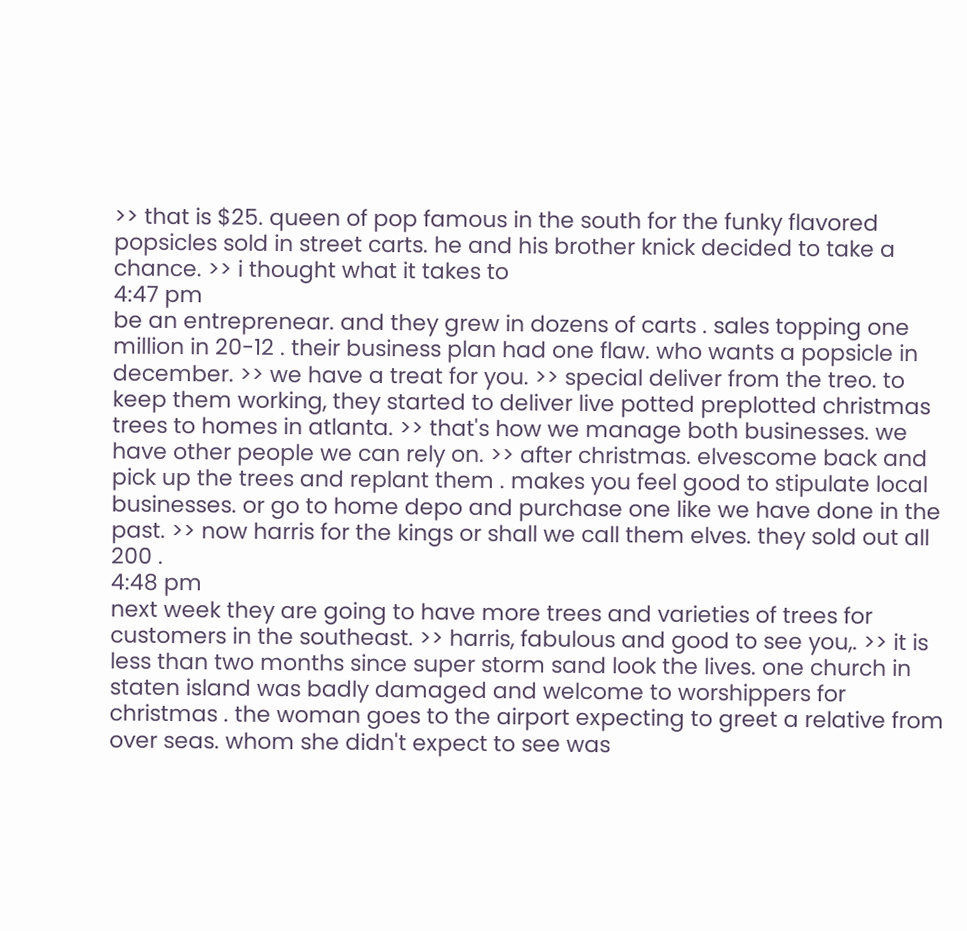>> that is $25. queen of pop famous in the south for the funky flavored popsicles sold in street carts. he and his brother knick decided to take a chance. >> i thought what it takes to
4:47 pm
be an entreprenear. and they grew in dozens of carts . sales topping one million in 20-12 . their business plan had one flaw. who wants a popsicle in december. >> we have a treat for you. >> special deliver from the treo. to keep them working, they started to deliver live potted preplotted christmas trees to homes in atlanta. >> that's how we manage both businesses. we have other people we can rely on. >> after christmas. elvescome back and pick up the trees and replant them . makes you feel good to stipulate local businesses. or go to home depo and purchase one like we have done in the past. >> now harris for the kings or shall we call them elves. they sold out all 200 .
4:48 pm
next week they are going to have more trees and varieties of trees for customers in the southeast. >> harris, fabulous and good to see you,. >> it is less than two months since super storm sand look the lives. one church in staten island was badly damaged and welcome to worshippers for christmas . the woman goes to the airport expecting to greet a relative from over seas. whom she didn't expect to see was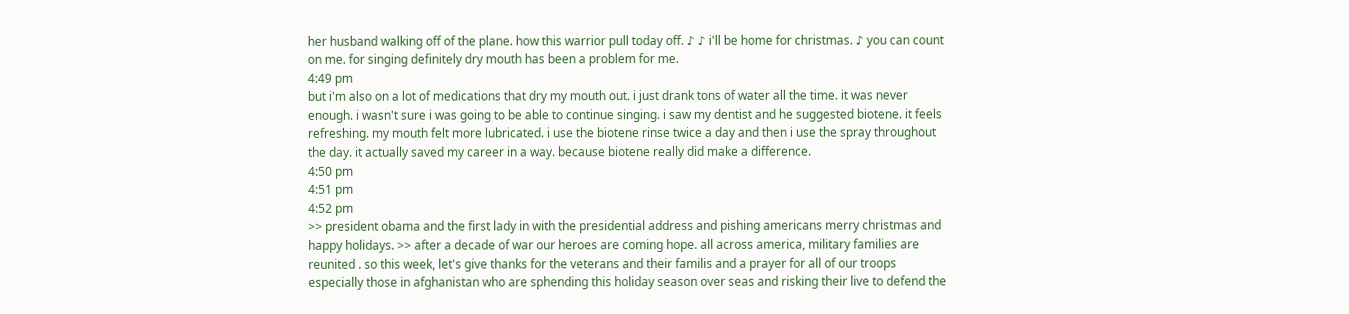her husband walking off of the plane. how this warrior pull today off. ♪ ♪ i'll be home for christmas. ♪ you can count on me. for singing definitely dry mouth has been a problem for me.
4:49 pm
but i'm also on a lot of medications that dry my mouth out. i just drank tons of water all the time. it was never enough. i wasn't sure i was going to be able to continue singing. i saw my dentist and he suggested biotene. it feels refreshing. my mouth felt more lubricated. i use the biotene rinse twice a day and then i use the spray throughout the day. it actually saved my career in a way. because biotene really did make a difference.
4:50 pm
4:51 pm
4:52 pm
>> president obama and the first lady in with the presidential address and pishing americans merry christmas and happy holidays. >> after a decade of war our heroes are coming hope. all across america, military families are reunited . so this week, let's give thanks for the veterans and their familis and a prayer for all of our troops especially those in afghanistan who are sphending this holiday season over seas and risking their live to defend the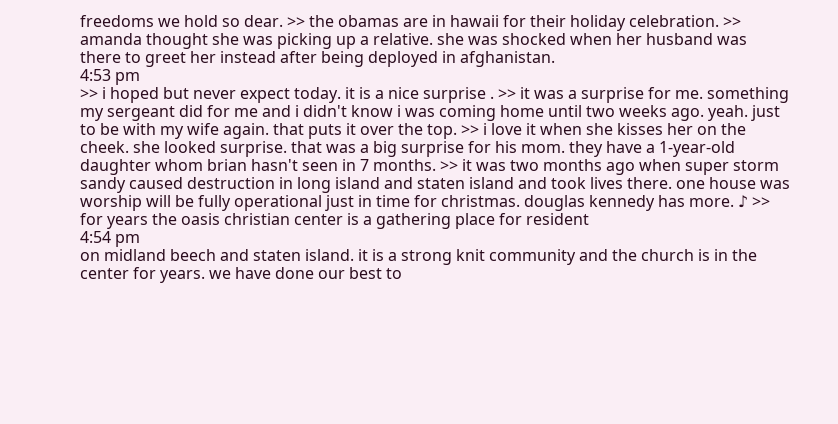freedoms we hold so dear. >> the obamas are in hawaii for their holiday celebration. >> amanda thought she was picking up a relative. she was shocked when her husband was there to greet her instead after being deployed in afghanistan.
4:53 pm
>> i hoped but never expect today. it is a nice surprise . >> it was a surprise for me. something my sergeant did for me and i didn't know i was coming home until two weeks ago. yeah. just to be with my wife again. that puts it over the top. >> i love it when she kisses her on the cheek. she looked surprise. that was a big surprise for his mom. they have a 1-year-old daughter whom brian hasn't seen in 7 months. >> it was two months ago when super storm sandy caused destruction in long island and staten island and took lives there. one house was worship will be fully operational just in time for christmas. douglas kennedy has more. ♪ >> for years the oasis christian center is a gathering place for resident
4:54 pm
on midland beech and staten island. it is a strong knit community and the church is in the center for years. we have done our best to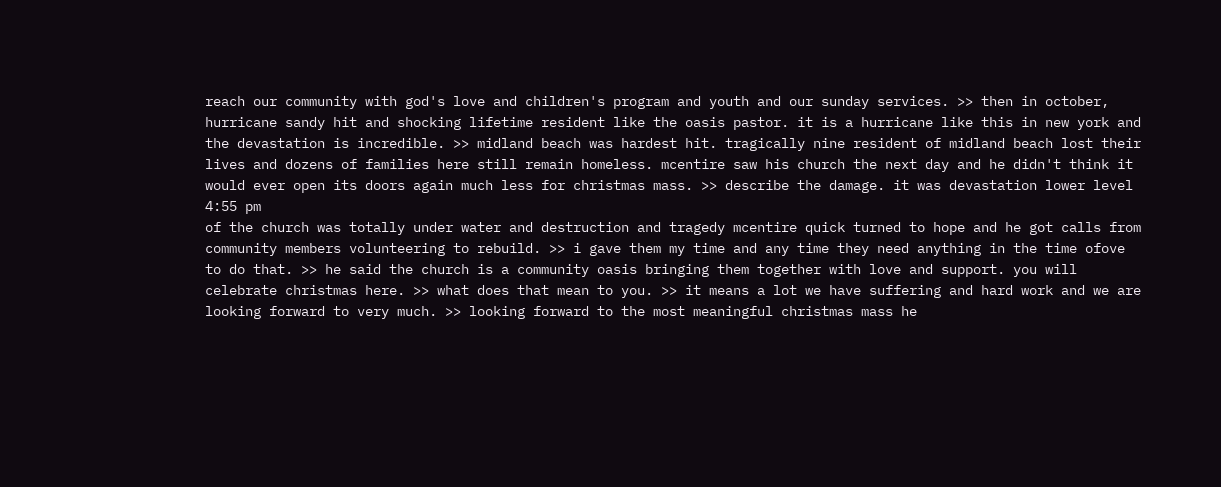reach our community with god's love and children's program and youth and our sunday services. >> then in october, hurricane sandy hit and shocking lifetime resident like the oasis pastor. it is a hurricane like this in new york and the devastation is incredible. >> midland beach was hardest hit. tragically nine resident of midland beach lost their lives and dozens of families here still remain homeless. mcentire saw his church the next day and he didn't think it would ever open its doors again much less for christmas mass. >> describe the damage. it was devastation lower level
4:55 pm
of the church was totally under water and destruction and tragedy mcentire quick turned to hope and he got calls from community members volunteering to rebuild. >> i gave them my time and any time they need anything in the time ofove to do that. >> he said the church is a community oasis bringing them together with love and support. you will celebrate christmas here. >> what does that mean to you. >> it means a lot we have suffering and hard work and we are looking forward to very much. >> looking forward to the most meaningful christmas mass he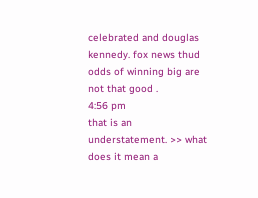celebrated and douglas kennedy. fox news thud odds of winning big are not that good .
4:56 pm
that is an understatement. >> what does it mean a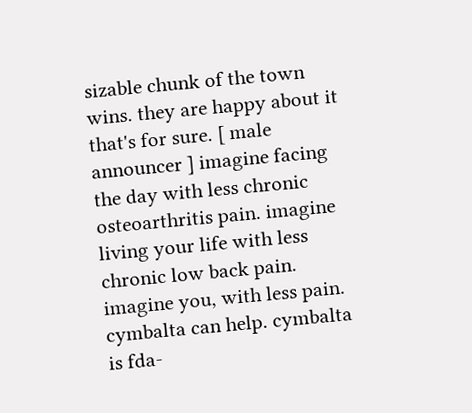sizable chunk of the town wins. they are happy about it that's for sure. [ male announcer ] imagine facing the day with less chronic osteoarthritis pain. imagine living your life with less chronic low back pain. imagine you, with less pain. cymbalta can help. cymbalta is fda-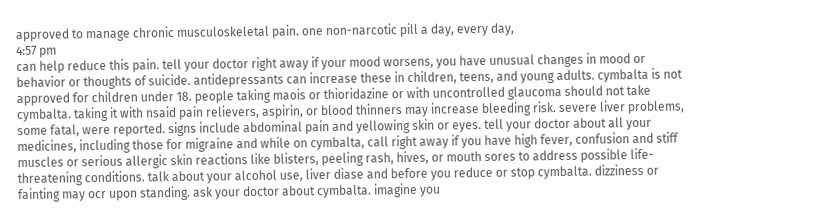approved to manage chronic musculoskeletal pain. one non-narcotic pill a day, every day,
4:57 pm
can help reduce this pain. tell your doctor right away if your mood worsens, you have unusual changes in mood or behavior or thoughts of suicide. antidepressants can increase these in children, teens, and young adults. cymbalta is not approved for children under 18. people taking maois or thioridazine or with uncontrolled glaucoma should not take cymbalta. taking it with nsaid pain relievers, aspirin, or blood thinners may increase bleeding risk. severe liver problems, some fatal, were reported. signs include abdominal pain and yellowing skin or eyes. tell your doctor about all your medicines, including those for migraine and while on cymbalta, call right away if you have high fever, confusion and stiff muscles or serious allergic skin reactions like blisters, peeling rash, hives, or mouth sores to address possible life-threatening conditions. talk about your alcohol use, liver diase and before you reduce or stop cymbalta. dizziness or fainting may ocr upon standing. ask your doctor about cymbalta. imagine you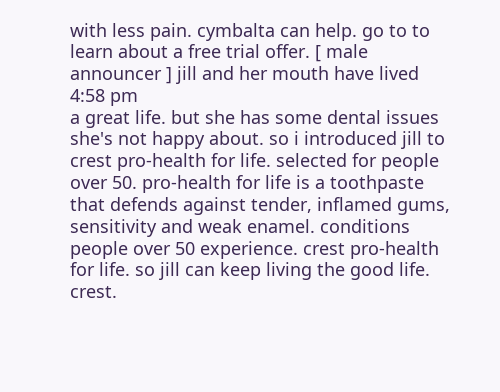with less pain. cymbalta can help. go to to learn about a free trial offer. [ male announcer ] jill and her mouth have lived
4:58 pm
a great life. but she has some dental issues she's not happy about. so i introduced jill to crest pro-health for life. selected for people over 50. pro-health for life is a toothpaste that defends against tender, inflamed gums, sensitivity and weak enamel. conditions people over 50 experience. crest pro-health for life. so jill can keep living the good life. crest.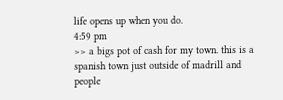life opens up when you do.
4:59 pm
>> a bigs pot of cash for my town. this is a spanish town just outside of madrill and people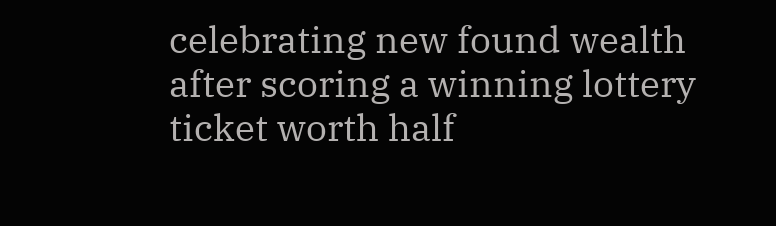celebrating new found wealth after scoring a winning lottery ticket worth half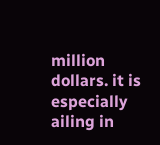million dollars. it is especially ailing in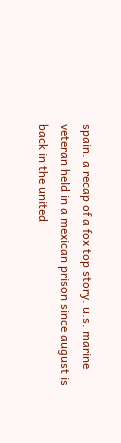spain. a recap of a fox top story. u.s. marine veteran held in a mexican prison since august is back in the united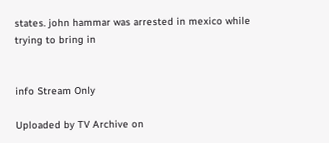states. john hammar was arrested in mexico while trying to bring in


info Stream Only

Uploaded by TV Archive on